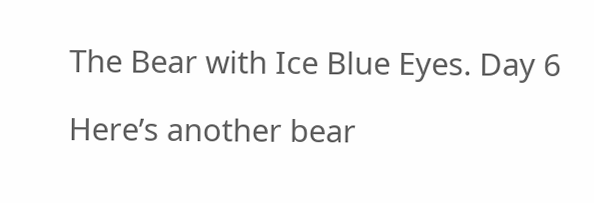The Bear with Ice Blue Eyes. Day 6

Here’s another bear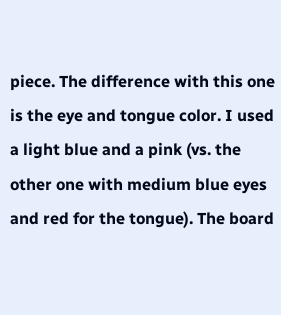piece. The difference with this one is the eye and tongue color. I used a light blue and a pink (vs. the other one with medium blue eyes and red for the tongue). The board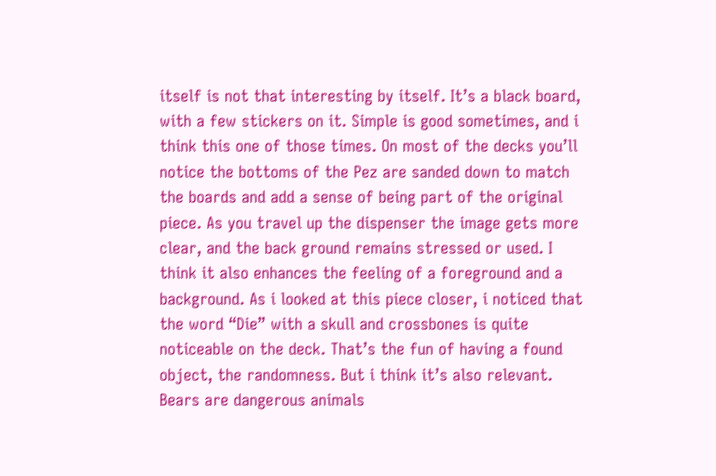itself is not that interesting by itself. It’s a black board, with a few stickers on it. Simple is good sometimes, and i think this one of those times. On most of the decks you’ll notice the bottoms of the Pez are sanded down to match the boards and add a sense of being part of the original piece. As you travel up the dispenser the image gets more clear, and the back ground remains stressed or used. I think it also enhances the feeling of a foreground and a background. As i looked at this piece closer, i noticed that the word “Die” with a skull and crossbones is quite noticeable on the deck. That’s the fun of having a found object, the randomness. But i think it’s also relevant. Bears are dangerous animals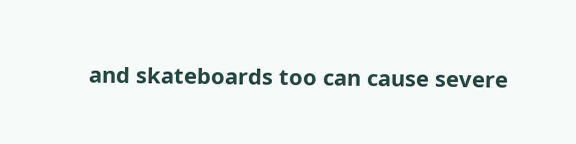and skateboards too can cause severe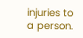injuries to a person.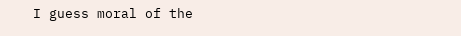I guess moral of the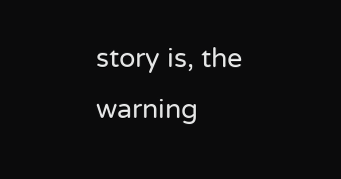story is, the warning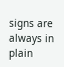signs are always in plain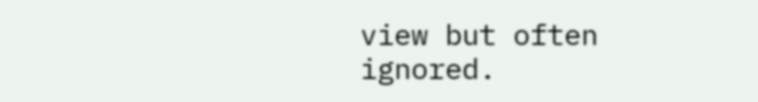view but often ignored.